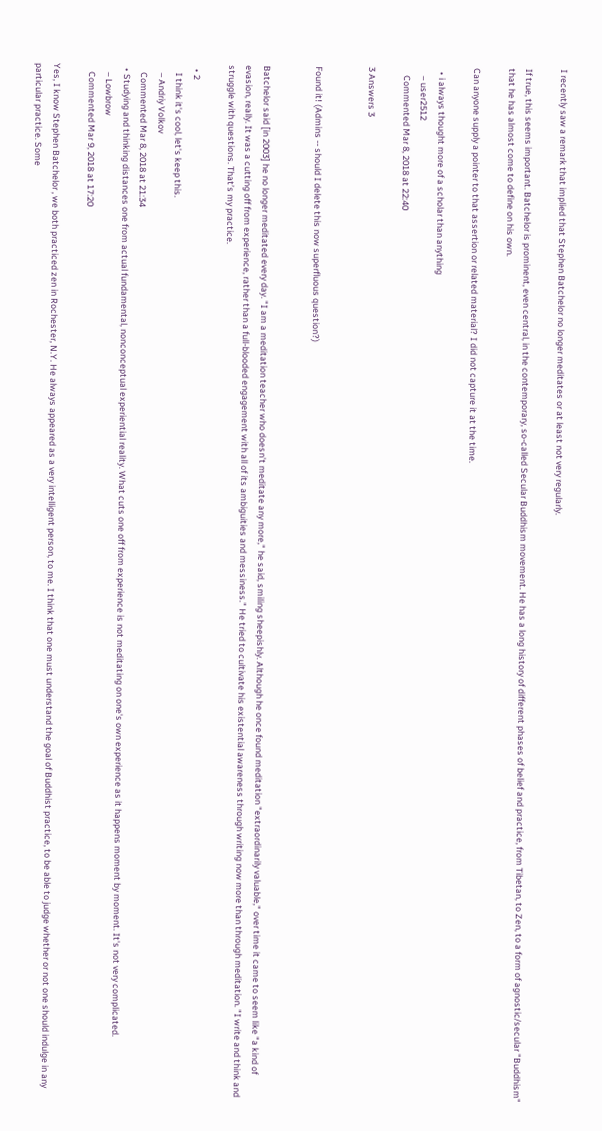I recently saw a remark that implied that Stephen Batchelor no longer meditates or at least not very regularly.

If true, this seems important. Batchelor is prominent, even central, in the contemporary, so-called Secular Buddhism movement. He has a long history of different phases of belief and practice, from Tibetan, to Zen, to a form of agnostic/secular "Buddhism" that he has almost come to define on his own.

Can anyone supply a pointer to that assertion or related material? I did not capture it at the time.

  • i always thought more of a scholar than anything
    – user2512
    Commented Mar 8, 2018 at 22:40

3 Answers 3


Found it! (Admins -- should I delete this now superfluous question?)


Batchelor said [in 2003] he no longer meditated every day. "I am a meditation teacher who doesn’t meditate any more," he said, smiling sheepishly. Although he once found meditation "extraordinarily valuable," over time it came to seem like "a kind of evasion, really. It was a cutting off from experience, rather than a full-blooded engagement with all of its ambiguities and messiness." He tried to cultivate his existential awareness through writing now more than through meditation. "I write and think and struggle with questions. That’s my practice.

  • 2
    I think it's cool, let's keep this.
    – Andriy Volkov
    Commented Mar 8, 2018 at 21:34
  • Studying and thinking distances one from actual fundamental, nonconceptual experiential reality. What cuts one off from experience is not meditating on one's own experience as it happens moment by moment. It's not very complicated.
    – Lowbrow
    Commented Mar 9, 2018 at 17:20

Yes, I know Stephen Batchelor , we both practiced zen in Rochester, N.Y. He always appeared as a very intelligent person, to me. I think that one must understand the goal of Buddhist practice, to be able to judge whether or not one should indulge in any particular practice. Some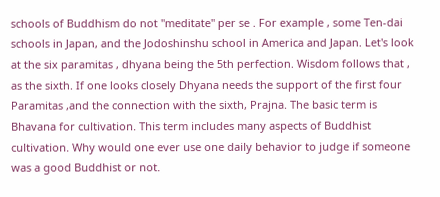schools of Buddhism do not "meditate" per se . For example , some Ten-dai schools in Japan, and the Jodoshinshu school in America and Japan. Let's look at the six paramitas , dhyana being the 5th perfection. Wisdom follows that , as the sixth. If one looks closely Dhyana needs the support of the first four Paramitas ,and the connection with the sixth, Prajna. The basic term is Bhavana for cultivation. This term includes many aspects of Buddhist cultivation. Why would one ever use one daily behavior to judge if someone was a good Buddhist or not.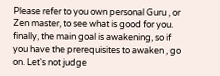Please refer to you own personal Guru , or Zen master, to see what is good for you. finally, the main goal is awakening, so if you have the prerequisites to awaken , go on. Let's not judge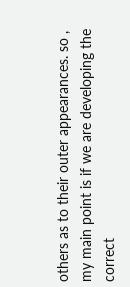others as to their outer appearances. so , my main point is if we are developing the correct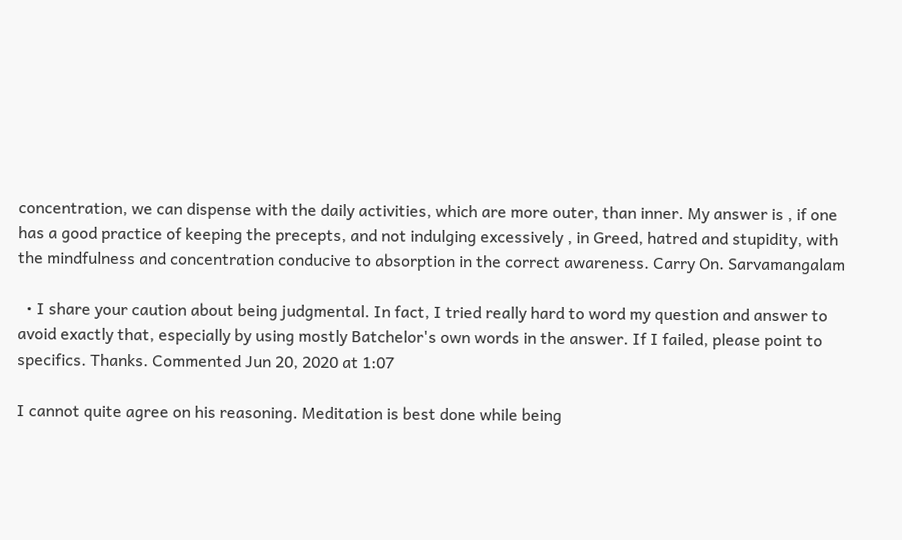concentration, we can dispense with the daily activities, which are more outer, than inner. My answer is , if one has a good practice of keeping the precepts, and not indulging excessively , in Greed, hatred and stupidity, with the mindfulness and concentration conducive to absorption in the correct awareness. Carry On. Sarvamangalam

  • I share your caution about being judgmental. In fact, I tried really hard to word my question and answer to avoid exactly that, especially by using mostly Batchelor's own words in the answer. If I failed, please point to specifics. Thanks. Commented Jun 20, 2020 at 1:07

I cannot quite agree on his reasoning. Meditation is best done while being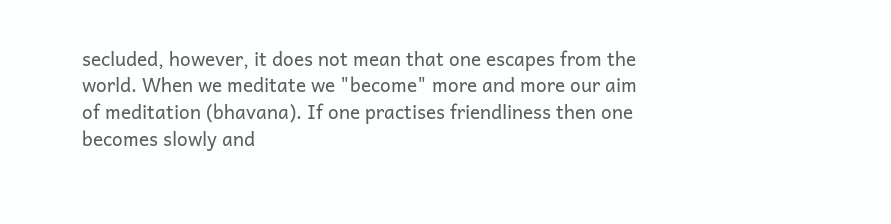secluded, however, it does not mean that one escapes from the world. When we meditate we "become" more and more our aim of meditation (bhavana). If one practises friendliness then one becomes slowly and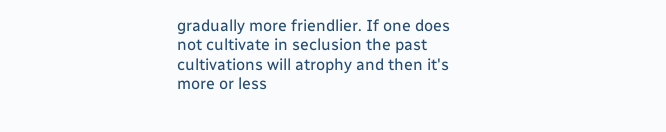gradually more friendlier. If one does not cultivate in seclusion the past cultivations will atrophy and then it's more or less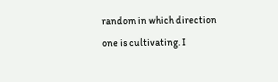random in which direction one is cultivating. I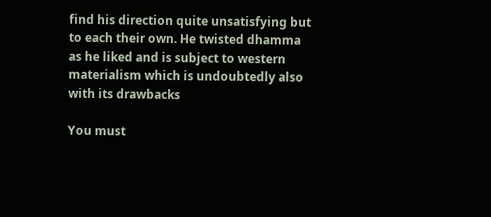find his direction quite unsatisfying but to each their own. He twisted dhamma as he liked and is subject to western materialism which is undoubtedly also with its drawbacks

You must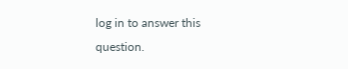log in to answer this question.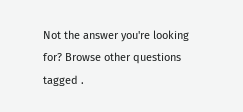Not the answer you're looking for? Browse other questions tagged .